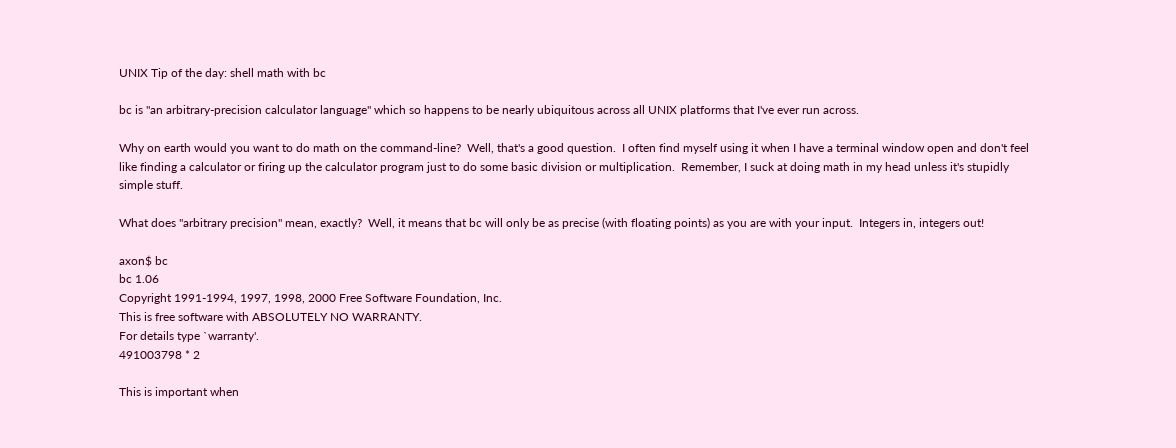UNIX Tip of the day: shell math with bc

bc is "an arbitrary-precision calculator language" which so happens to be nearly ubiquitous across all UNIX platforms that I've ever run across.

Why on earth would you want to do math on the command-line?  Well, that's a good question.  I often find myself using it when I have a terminal window open and don't feel like finding a calculator or firing up the calculator program just to do some basic division or multiplication.  Remember, I suck at doing math in my head unless it's stupidly simple stuff.

What does "arbitrary precision" mean, exactly?  Well, it means that bc will only be as precise (with floating points) as you are with your input.  Integers in, integers out!

axon$ bc
bc 1.06
Copyright 1991-1994, 1997, 1998, 2000 Free Software Foundation, Inc.
This is free software with ABSOLUTELY NO WARRANTY.
For details type `warranty'.
491003798 * 2

This is important when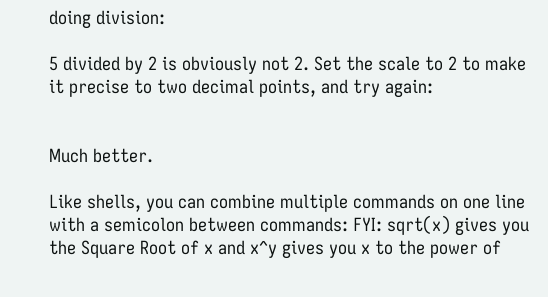doing division:

5 divided by 2 is obviously not 2. Set the scale to 2 to make it precise to two decimal points, and try again:


Much better.

Like shells, you can combine multiple commands on one line with a semicolon between commands: FYI: sqrt(x) gives you the Square Root of x and x^y gives you x to the power of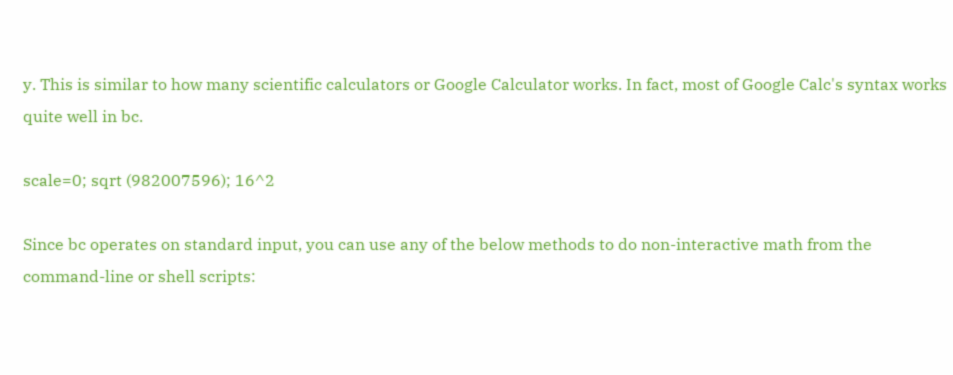y. This is similar to how many scientific calculators or Google Calculator works. In fact, most of Google Calc's syntax works quite well in bc.

scale=0; sqrt (982007596); 16^2

Since bc operates on standard input, you can use any of the below methods to do non-interactive math from the command-line or shell scripts: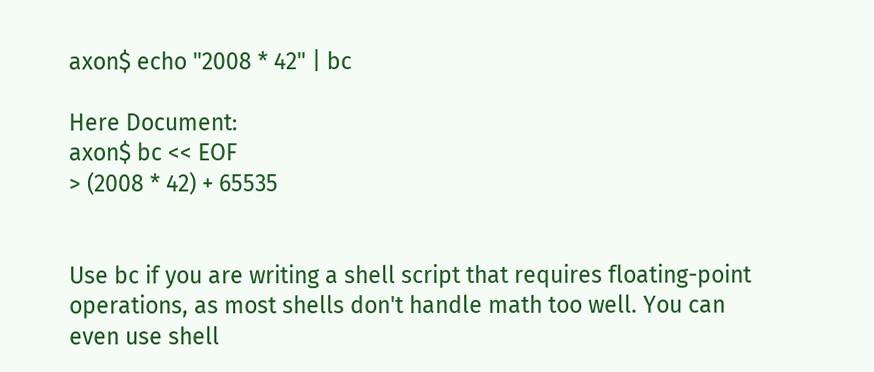axon$ echo "2008 * 42" | bc

Here Document:
axon$ bc << EOF
> (2008 * 42) + 65535


Use bc if you are writing a shell script that requires floating-point operations, as most shells don't handle math too well. You can even use shell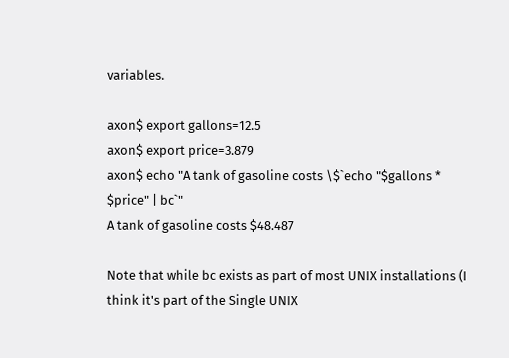variables.

axon$ export gallons=12.5
axon$ export price=3.879
axon$ echo "A tank of gasoline costs \$`echo "$gallons * $price" | bc`"
A tank of gasoline costs $48.487

Note that while bc exists as part of most UNIX installations (I think it's part of the Single UNIX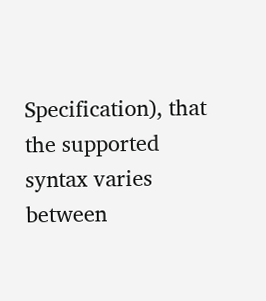Specification), that the supported syntax varies between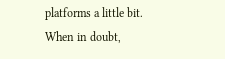platforms a little bit.  When in doubt,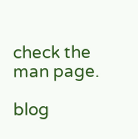check the man page.

blog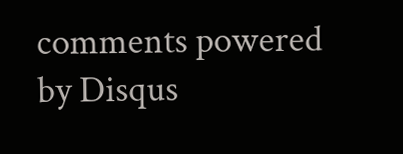comments powered by Disqus